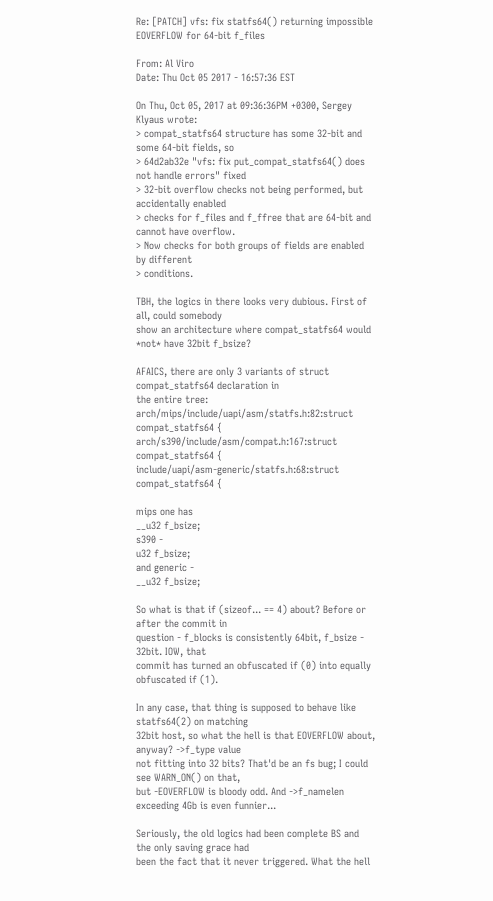Re: [PATCH] vfs: fix statfs64() returning impossible EOVERFLOW for 64-bit f_files

From: Al Viro
Date: Thu Oct 05 2017 - 16:57:36 EST

On Thu, Oct 05, 2017 at 09:36:36PM +0300, Sergey Klyaus wrote:
> compat_statfs64 structure has some 32-bit and some 64-bit fields, so
> 64d2ab32e "vfs: fix put_compat_statfs64() does not handle errors" fixed
> 32-bit overflow checks not being performed, but accidentally enabled
> checks for f_files and f_ffree that are 64-bit and cannot have overflow.
> Now checks for both groups of fields are enabled by different
> conditions.

TBH, the logics in there looks very dubious. First of all, could somebody
show an architecture where compat_statfs64 would *not* have 32bit f_bsize?

AFAICS, there are only 3 variants of struct compat_statfs64 declaration in
the entire tree:
arch/mips/include/uapi/asm/statfs.h:82:struct compat_statfs64 {
arch/s390/include/asm/compat.h:167:struct compat_statfs64 {
include/uapi/asm-generic/statfs.h:68:struct compat_statfs64 {

mips one has
__u32 f_bsize;
s390 -
u32 f_bsize;
and generic -
__u32 f_bsize;

So what is that if (sizeof... == 4) about? Before or after the commit in
question - f_blocks is consistently 64bit, f_bsize - 32bit. IOW, that
commit has turned an obfuscated if (0) into equally obfuscated if (1).

In any case, that thing is supposed to behave like statfs64(2) on matching
32bit host, so what the hell is that EOVERFLOW about, anyway? ->f_type value
not fitting into 32 bits? That'd be an fs bug; I could see WARN_ON() on that,
but -EOVERFLOW is bloody odd. And ->f_namelen exceeding 4Gb is even funnier...

Seriously, the old logics had been complete BS and the only saving grace had
been the fact that it never triggered. What the hell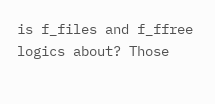is f_files and f_ffree
logics about? Those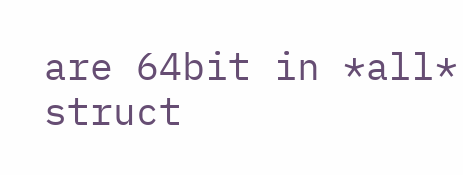are 64bit in *all* struct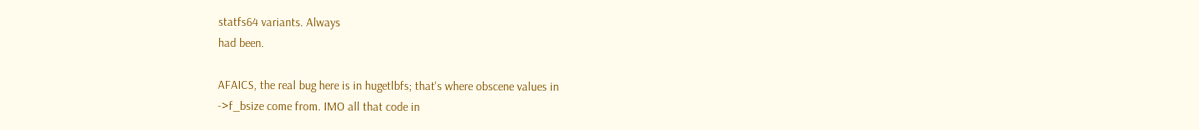statfs64 variants. Always
had been.

AFAICS, the real bug here is in hugetlbfs; that's where obscene values in
->f_bsize come from. IMO all that code in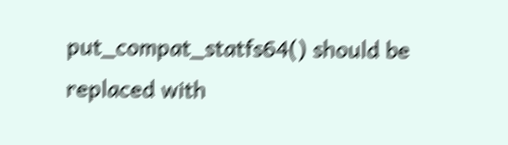put_compat_statfs64() should be
replaced with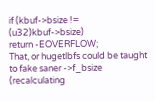if (kbuf->bsize != (u32)kbuf->bsize)
return -EOVERFLOW;
That, or hugetlbfs could be taught to fake saner ->f_bsize (recalculating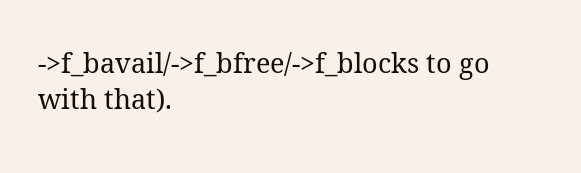->f_bavail/->f_bfree/->f_blocks to go with that).